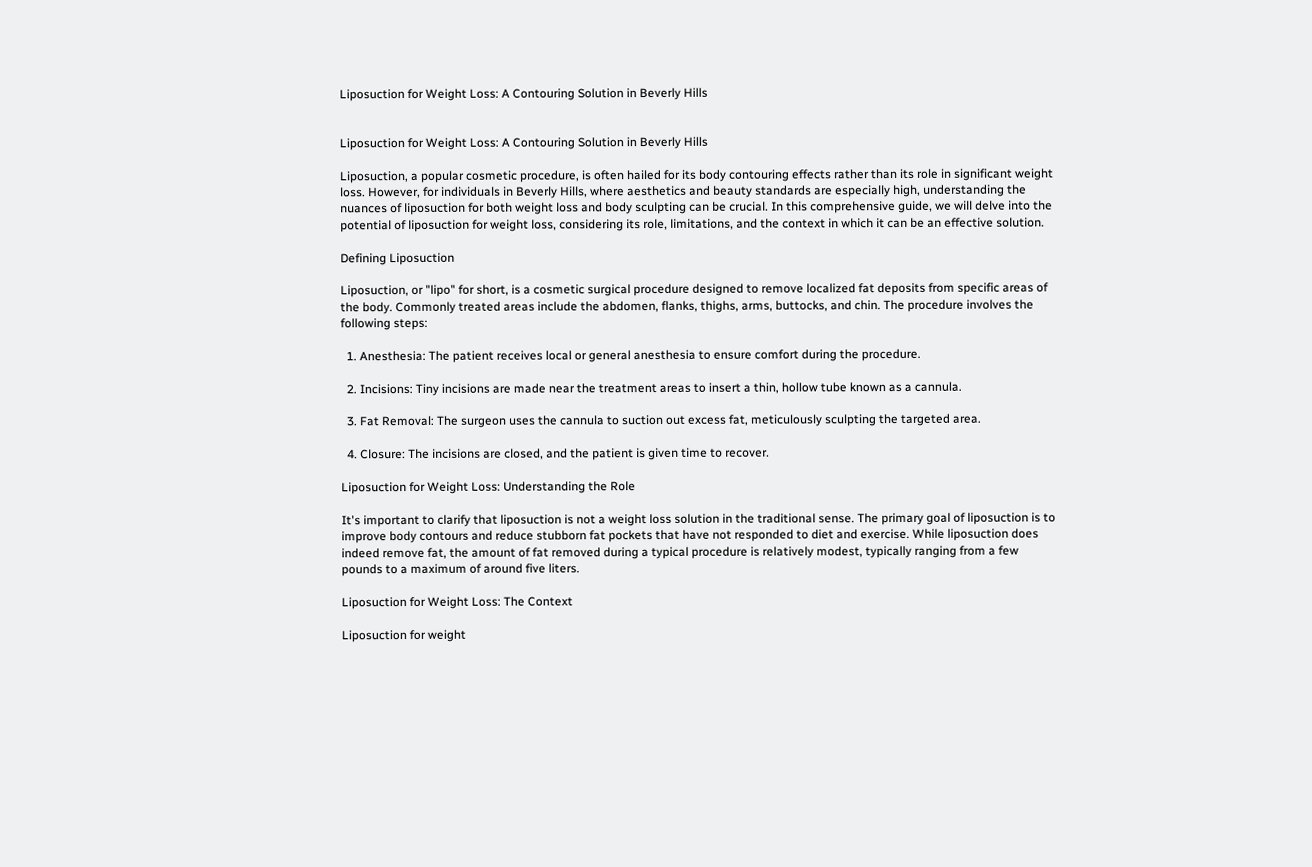Liposuction for Weight Loss: A Contouring Solution in Beverly Hills


Liposuction for Weight Loss: A Contouring Solution in Beverly Hills

Liposuction, a popular cosmetic procedure, is often hailed for its body contouring effects rather than its role in significant weight loss. However, for individuals in Beverly Hills, where aesthetics and beauty standards are especially high, understanding the nuances of liposuction for both weight loss and body sculpting can be crucial. In this comprehensive guide, we will delve into the potential of liposuction for weight loss, considering its role, limitations, and the context in which it can be an effective solution.

Defining Liposuction

Liposuction, or "lipo" for short, is a cosmetic surgical procedure designed to remove localized fat deposits from specific areas of the body. Commonly treated areas include the abdomen, flanks, thighs, arms, buttocks, and chin. The procedure involves the following steps:

  1. Anesthesia: The patient receives local or general anesthesia to ensure comfort during the procedure.

  2. Incisions: Tiny incisions are made near the treatment areas to insert a thin, hollow tube known as a cannula.

  3. Fat Removal: The surgeon uses the cannula to suction out excess fat, meticulously sculpting the targeted area.

  4. Closure: The incisions are closed, and the patient is given time to recover.

Liposuction for Weight Loss: Understanding the Role

It's important to clarify that liposuction is not a weight loss solution in the traditional sense. The primary goal of liposuction is to improve body contours and reduce stubborn fat pockets that have not responded to diet and exercise. While liposuction does indeed remove fat, the amount of fat removed during a typical procedure is relatively modest, typically ranging from a few pounds to a maximum of around five liters.

Liposuction for Weight Loss: The Context

Liposuction for weight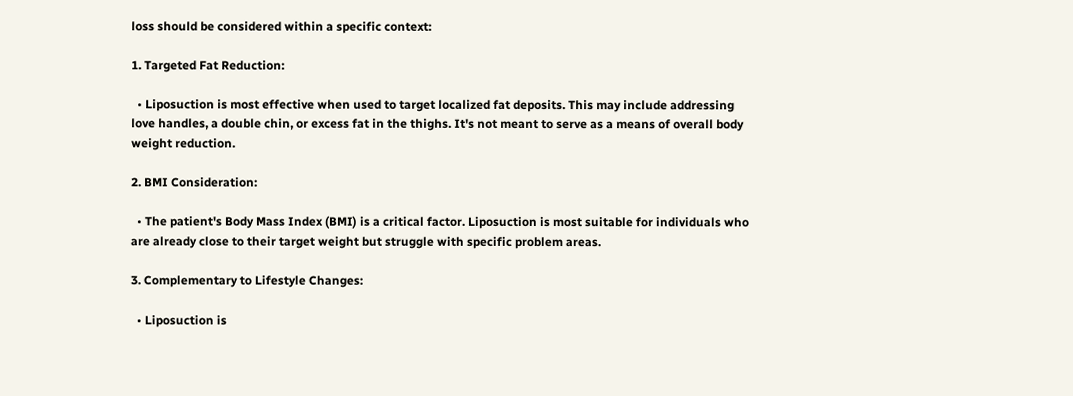loss should be considered within a specific context:

1. Targeted Fat Reduction:

  • Liposuction is most effective when used to target localized fat deposits. This may include addressing love handles, a double chin, or excess fat in the thighs. It's not meant to serve as a means of overall body weight reduction.

2. BMI Consideration:

  • The patient's Body Mass Index (BMI) is a critical factor. Liposuction is most suitable for individuals who are already close to their target weight but struggle with specific problem areas.

3. Complementary to Lifestyle Changes:

  • Liposuction is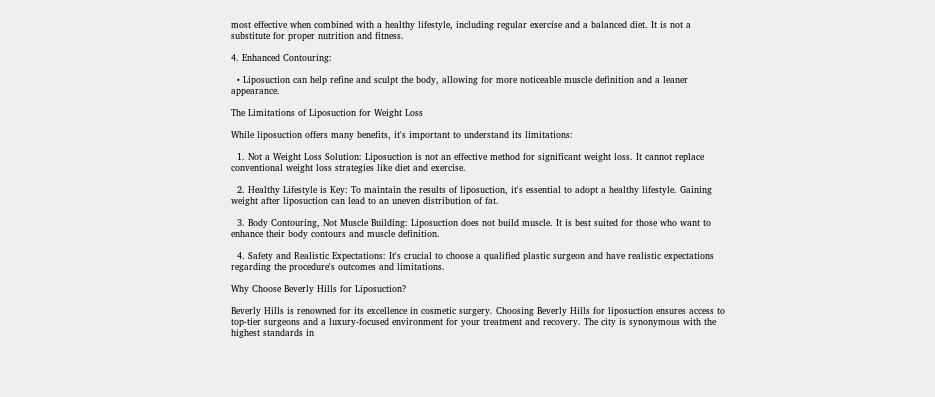most effective when combined with a healthy lifestyle, including regular exercise and a balanced diet. It is not a substitute for proper nutrition and fitness.

4. Enhanced Contouring:

  • Liposuction can help refine and sculpt the body, allowing for more noticeable muscle definition and a leaner appearance.

The Limitations of Liposuction for Weight Loss

While liposuction offers many benefits, it's important to understand its limitations:

  1. Not a Weight Loss Solution: Liposuction is not an effective method for significant weight loss. It cannot replace conventional weight loss strategies like diet and exercise.

  2. Healthy Lifestyle is Key: To maintain the results of liposuction, it's essential to adopt a healthy lifestyle. Gaining weight after liposuction can lead to an uneven distribution of fat.

  3. Body Contouring, Not Muscle Building: Liposuction does not build muscle. It is best suited for those who want to enhance their body contours and muscle definition.

  4. Safety and Realistic Expectations: It's crucial to choose a qualified plastic surgeon and have realistic expectations regarding the procedure's outcomes and limitations.

Why Choose Beverly Hills for Liposuction?

Beverly Hills is renowned for its excellence in cosmetic surgery. Choosing Beverly Hills for liposuction ensures access to top-tier surgeons and a luxury-focused environment for your treatment and recovery. The city is synonymous with the highest standards in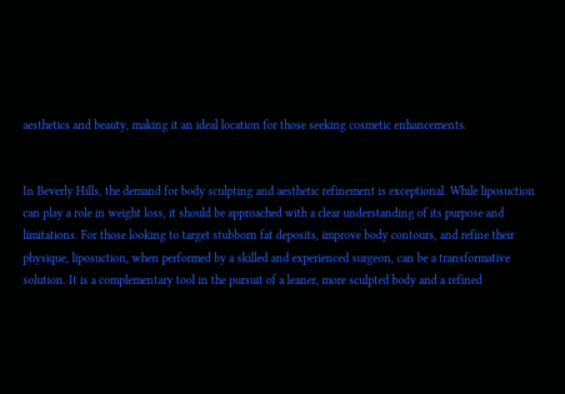aesthetics and beauty, making it an ideal location for those seeking cosmetic enhancements.


In Beverly Hills, the demand for body sculpting and aesthetic refinement is exceptional. While liposuction can play a role in weight loss, it should be approached with a clear understanding of its purpose and limitations. For those looking to target stubborn fat deposits, improve body contours, and refine their physique, liposuction, when performed by a skilled and experienced surgeon, can be a transformative solution. It is a complementary tool in the pursuit of a leaner, more sculpted body and a refined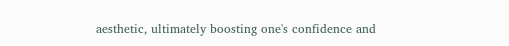aesthetic, ultimately boosting one's confidence and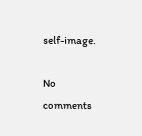self-image.

No comments